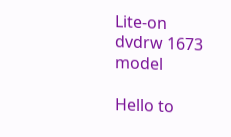Lite-on dvdrw 1673 model

Hello to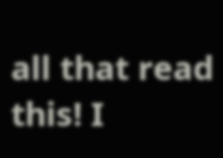all that read this! I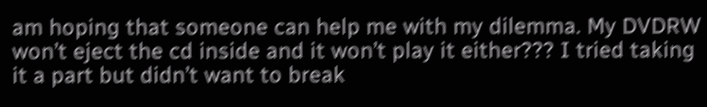am hoping that someone can help me with my dilemma. My DVDRW won’t eject the cd inside and it won’t play it either??? I tried taking it a part but didn’t want to break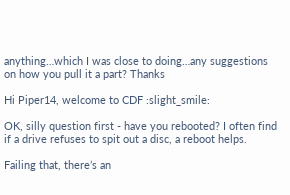anything…which I was close to doing…any suggestions on how you pull it a part? Thanks

Hi Piper14, welcome to CDF :slight_smile:

OK, silly question first - have you rebooted? I often find if a drive refuses to spit out a disc, a reboot helps.

Failing that, there’s an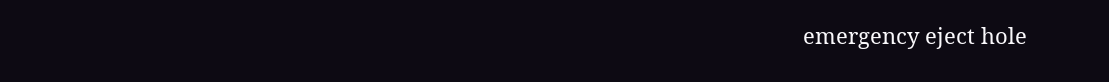emergency eject hole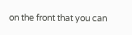on the front that you can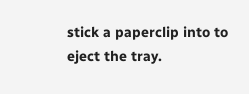stick a paperclip into to eject the tray.